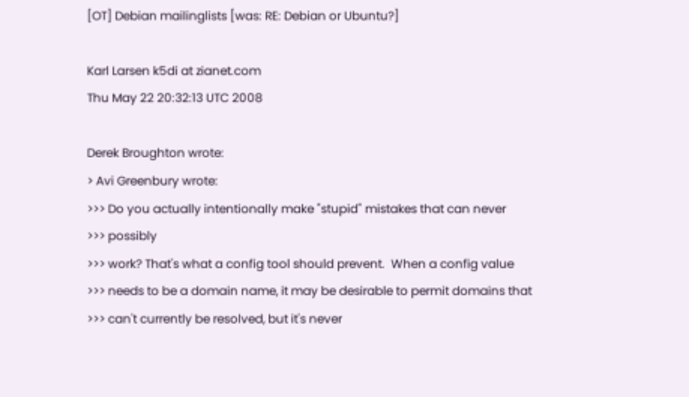[OT] Debian mailinglists [was: RE: Debian or Ubuntu?]

Karl Larsen k5di at zianet.com
Thu May 22 20:32:13 UTC 2008

Derek Broughton wrote:
> Avi Greenbury wrote:
>>> Do you actually intentionally make "stupid" mistakes that can never
>>> possibly
>>> work? That's what a config tool should prevent.  When a config value
>>> needs to be a domain name, it may be desirable to permit domains that
>>> can't currently be resolved, but it's never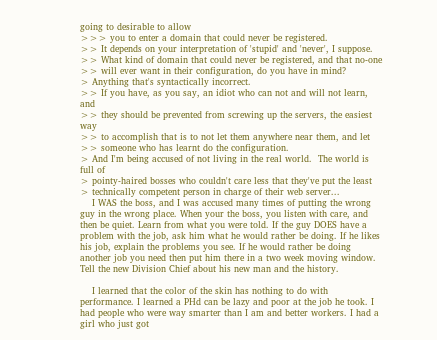going to desirable to allow
>>> you to enter a domain that could never be registered.
>> It depends on your interpretation of 'stupid' and 'never', I suppose.
>> What kind of domain that could never be registered, and that no-one
>> will ever want in their configuration, do you have in mind?
> Anything that's syntactically incorrect.
>> If you have, as you say, an idiot who can not and will not learn, and
>> they should be prevented from screwing up the servers, the easiest way
>> to accomplish that is to not let them anywhere near them, and let
>> someone who has learnt do the configuration.
> And I'm being accused of not living in the real world.  The world is full of
> pointy-haired bosses who couldn't care less that they've put the least
> technically competent person in charge of their web server...
    I WAS the boss, and I was accused many times of putting the wrong
guy in the wrong place. When your the boss, you listen with care, and
then be quiet. Learn from what you were told. If the guy DOES have a
problem with the job, ask him what he would rather be doing. If he likes
his job, explain the problems you see. If he would rather be doing
another job you need then put him there in a two week moving window.
Tell the new Division Chief about his new man and the history.

    I learned that the color of the skin has nothing to do with
performance. I learned a PHd can be lazy and poor at the job he took. I
had people who were way smarter than I am and better workers. I had a
girl who just got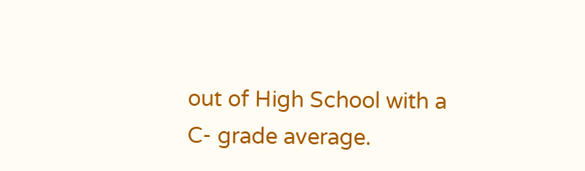out of High School with a C- grade average.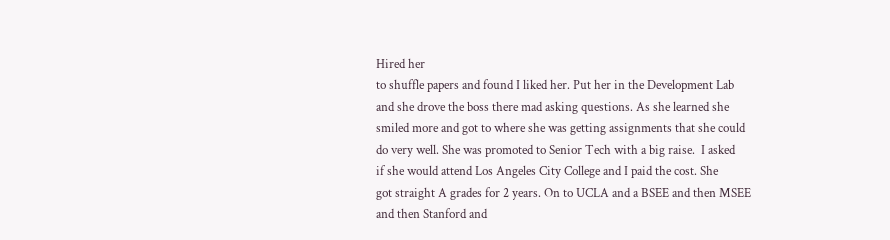Hired her
to shuffle papers and found I liked her. Put her in the Development Lab
and she drove the boss there mad asking questions. As she learned she
smiled more and got to where she was getting assignments that she could
do very well. She was promoted to Senior Tech with a big raise.  I asked
if she would attend Los Angeles City College and I paid the cost. She
got straight A grades for 2 years. On to UCLA and a BSEE and then MSEE
and then Stanford and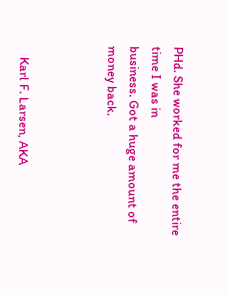PHd. She worked for me the entire time I was in
business. Got a huge amount of money back.



    Karl F. Larsen, AKA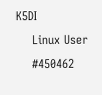K5DI
    Linux User
    #450462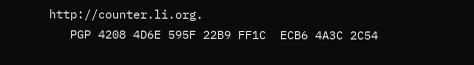http://counter.li.org.
   PGP 4208 4D6E 595F 22B9 FF1C  ECB6 4A3C 2C54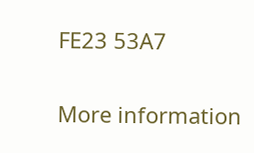FE23 53A7

More information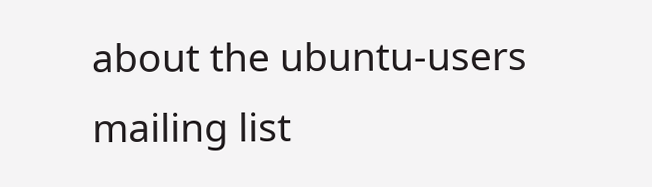about the ubuntu-users mailing list